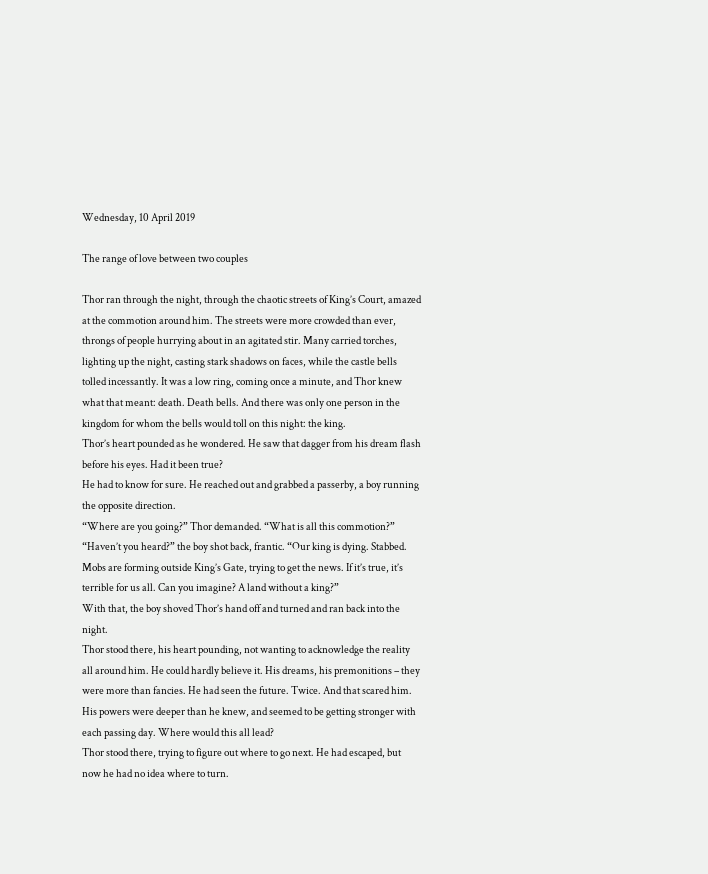Wednesday, 10 April 2019

The range of love between two couples

Thor ran through the night, through the chaotic streets of King’s Court, amazed at the commotion around him. The streets were more crowded than ever, throngs of people hurrying about in an agitated stir. Many carried torches, lighting up the night, casting stark shadows on faces, while the castle bells tolled incessantly. It was a low ring, coming once a minute, and Thor knew what that meant: death. Death bells. And there was only one person in the kingdom for whom the bells would toll on this night: the king.
Thor’s heart pounded as he wondered. He saw that dagger from his dream flash before his eyes. Had it been true?
He had to know for sure. He reached out and grabbed a passerby, a boy running the opposite direction.
“Where are you going?” Thor demanded. “What is all this commotion?”
“Haven’t you heard?” the boy shot back, frantic. “Our king is dying. Stabbed. Mobs are forming outside King’s Gate, trying to get the news. If it’s true, it’s terrible for us all. Can you imagine? A land without a king?”
With that, the boy shoved Thor’s hand off and turned and ran back into the night.
Thor stood there, his heart pounding, not wanting to acknowledge the reality all around him. He could hardly believe it. His dreams, his premonitions – they were more than fancies. He had seen the future. Twice. And that scared him. His powers were deeper than he knew, and seemed to be getting stronger with each passing day. Where would this all lead?
Thor stood there, trying to figure out where to go next. He had escaped, but now he had no idea where to turn.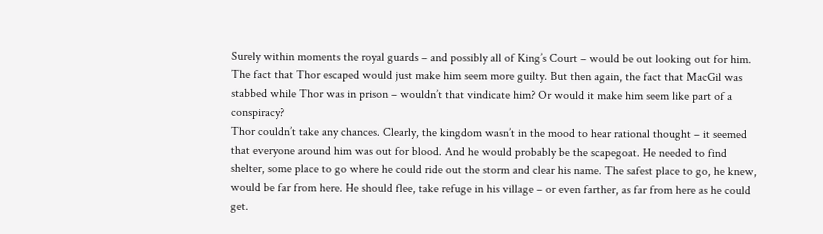Surely within moments the royal guards – and possibly all of King’s Court – would be out looking out for him. The fact that Thor escaped would just make him seem more guilty. But then again, the fact that MacGil was stabbed while Thor was in prison – wouldn’t that vindicate him? Or would it make him seem like part of a conspiracy?
Thor couldn’t take any chances. Clearly, the kingdom wasn’t in the mood to hear rational thought – it seemed that everyone around him was out for blood. And he would probably be the scapegoat. He needed to find shelter, some place to go where he could ride out the storm and clear his name. The safest place to go, he knew, would be far from here. He should flee, take refuge in his village – or even farther, as far from here as he could get.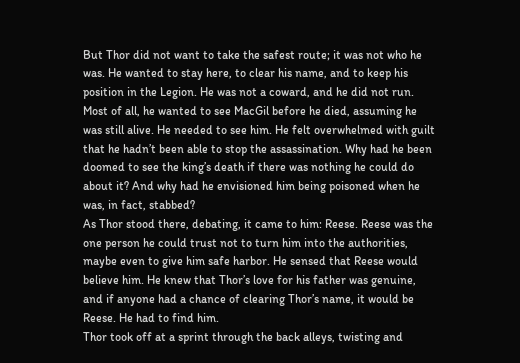But Thor did not want to take the safest route; it was not who he was. He wanted to stay here, to clear his name, and to keep his position in the Legion. He was not a coward, and he did not run. Most of all, he wanted to see MacGil before he died, assuming he was still alive. He needed to see him. He felt overwhelmed with guilt that he hadn’t been able to stop the assassination. Why had he been doomed to see the king’s death if there was nothing he could do about it? And why had he envisioned him being poisoned when he was, in fact, stabbed?
As Thor stood there, debating, it came to him: Reese. Reese was the one person he could trust not to turn him into the authorities, maybe even to give him safe harbor. He sensed that Reese would believe him. He knew that Thor’s love for his father was genuine, and if anyone had a chance of clearing Thor’s name, it would be Reese. He had to find him.
Thor took off at a sprint through the back alleys, twisting and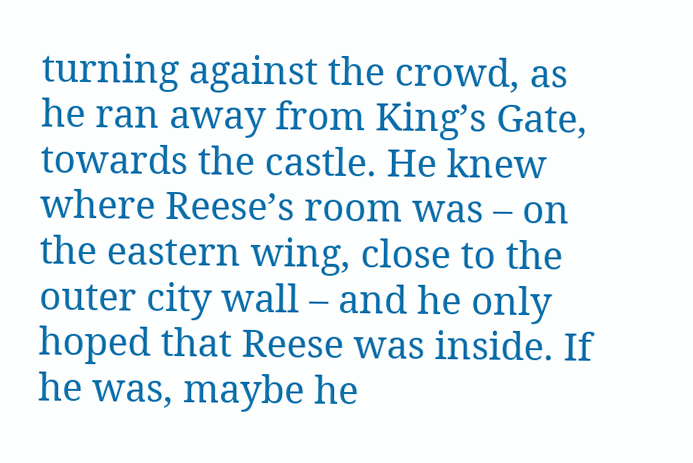turning against the crowd, as he ran away from King’s Gate, towards the castle. He knew where Reese’s room was – on the eastern wing, close to the outer city wall – and he only hoped that Reese was inside. If he was, maybe he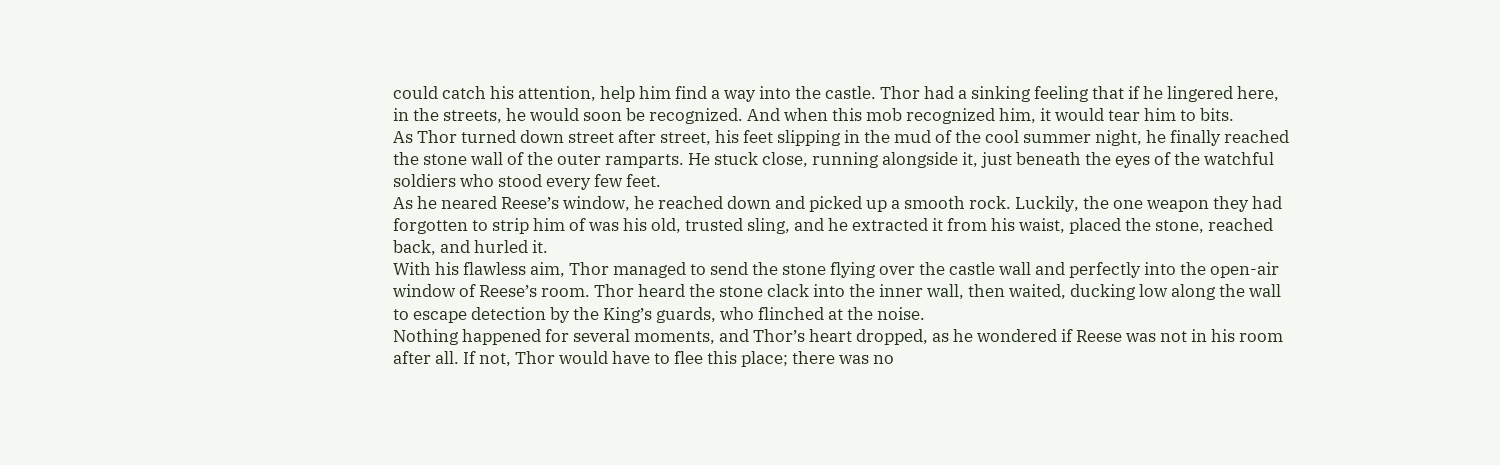could catch his attention, help him find a way into the castle. Thor had a sinking feeling that if he lingered here, in the streets, he would soon be recognized. And when this mob recognized him, it would tear him to bits.
As Thor turned down street after street, his feet slipping in the mud of the cool summer night, he finally reached the stone wall of the outer ramparts. He stuck close, running alongside it, just beneath the eyes of the watchful soldiers who stood every few feet.
As he neared Reese’s window, he reached down and picked up a smooth rock. Luckily, the one weapon they had forgotten to strip him of was his old, trusted sling, and he extracted it from his waist, placed the stone, reached back, and hurled it.
With his flawless aim, Thor managed to send the stone flying over the castle wall and perfectly into the open-air window of Reese’s room. Thor heard the stone clack into the inner wall, then waited, ducking low along the wall to escape detection by the King’s guards, who flinched at the noise.
Nothing happened for several moments, and Thor’s heart dropped, as he wondered if Reese was not in his room after all. If not, Thor would have to flee this place; there was no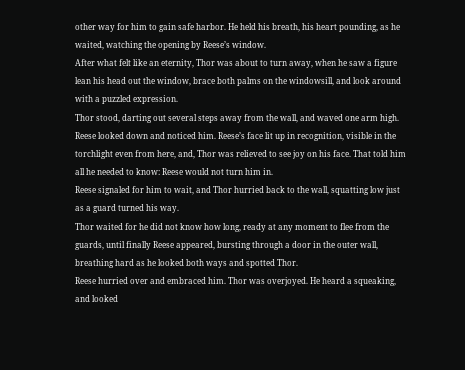other way for him to gain safe harbor. He held his breath, his heart pounding, as he waited, watching the opening by Reese’s window.
After what felt like an eternity, Thor was about to turn away, when he saw a figure lean his head out the window, brace both palms on the windowsill, and look around with a puzzled expression.
Thor stood, darting out several steps away from the wall, and waved one arm high.
Reese looked down and noticed him. Reese’s face lit up in recognition, visible in the torchlight even from here, and, Thor was relieved to see joy on his face. That told him all he needed to know: Reese would not turn him in.
Reese signaled for him to wait, and Thor hurried back to the wall, squatting low just as a guard turned his way.
Thor waited for he did not know how long, ready at any moment to flee from the guards, until finally Reese appeared, bursting through a door in the outer wall, breathing hard as he looked both ways and spotted Thor.
Reese hurried over and embraced him. Thor was overjoyed. He heard a squeaking, and looked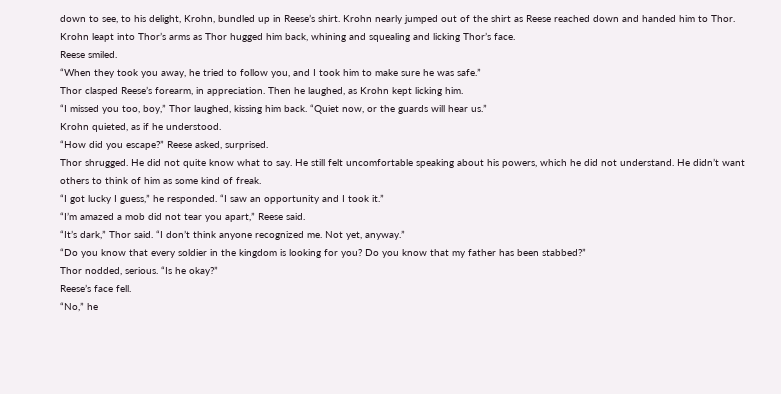down to see, to his delight, Krohn, bundled up in Reese’s shirt. Krohn nearly jumped out of the shirt as Reese reached down and handed him to Thor.
Krohn leapt into Thor’s arms as Thor hugged him back, whining and squealing and licking Thor’s face.
Reese smiled.
“When they took you away, he tried to follow you, and I took him to make sure he was safe.”
Thor clasped Reese’s forearm, in appreciation. Then he laughed, as Krohn kept licking him.
“I missed you too, boy,” Thor laughed, kissing him back. “Quiet now, or the guards will hear us.”
Krohn quieted, as if he understood.
“How did you escape?” Reese asked, surprised.
Thor shrugged. He did not quite know what to say. He still felt uncomfortable speaking about his powers, which he did not understand. He didn’t want others to think of him as some kind of freak.
“I got lucky I guess,” he responded. “I saw an opportunity and I took it.”
“I’m amazed a mob did not tear you apart,” Reese said.
“It’s dark,” Thor said. “I don’t think anyone recognized me. Not yet, anyway.”
“Do you know that every soldier in the kingdom is looking for you? Do you know that my father has been stabbed?”
Thor nodded, serious. “Is he okay?”
Reese’s face fell.
“No,” he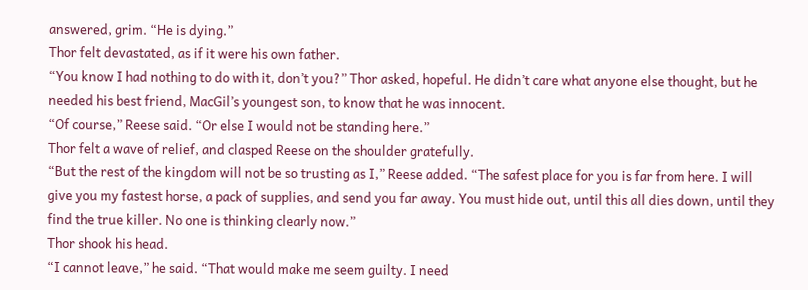answered, grim. “He is dying.”
Thor felt devastated, as if it were his own father.
“You know I had nothing to do with it, don’t you?” Thor asked, hopeful. He didn’t care what anyone else thought, but he needed his best friend, MacGil’s youngest son, to know that he was innocent.
“Of course,” Reese said. “Or else I would not be standing here.”
Thor felt a wave of relief, and clasped Reese on the shoulder gratefully.
“But the rest of the kingdom will not be so trusting as I,” Reese added. “The safest place for you is far from here. I will give you my fastest horse, a pack of supplies, and send you far away. You must hide out, until this all dies down, until they find the true killer. No one is thinking clearly now.”
Thor shook his head.
“I cannot leave,” he said. “That would make me seem guilty. I need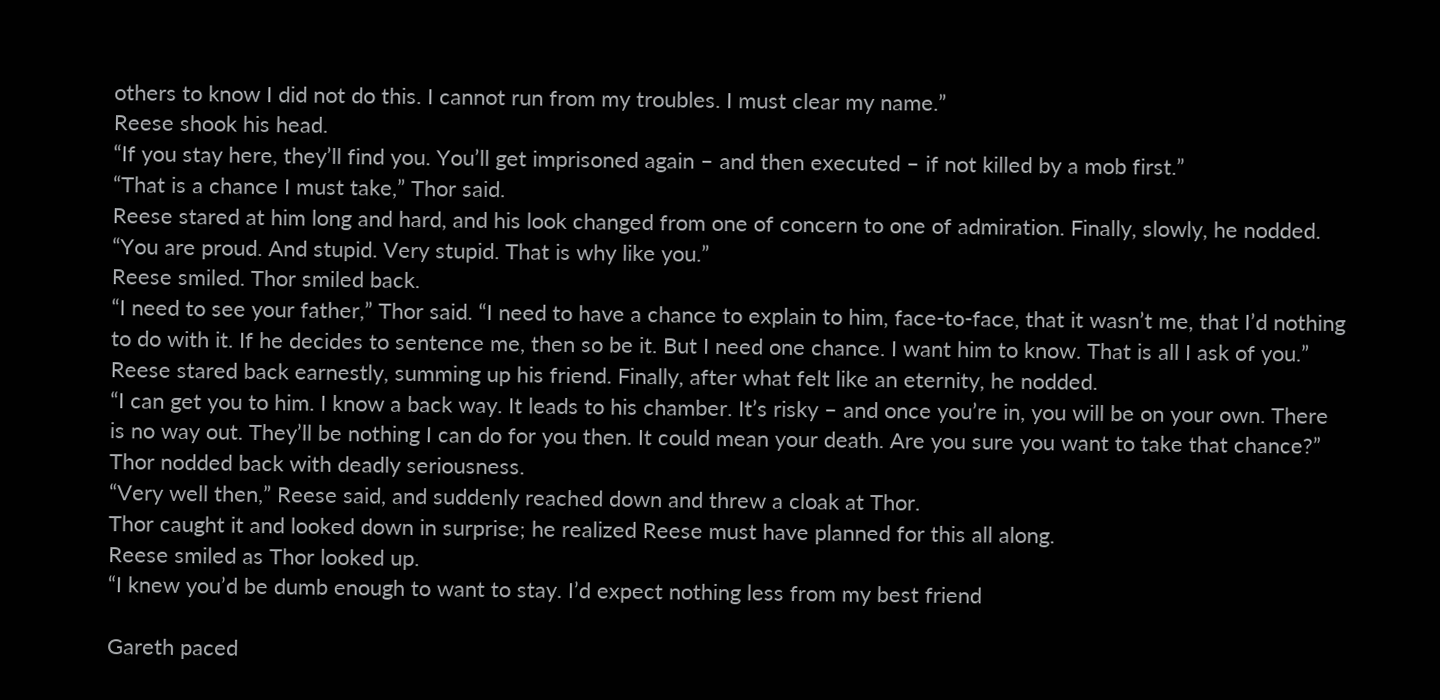others to know I did not do this. I cannot run from my troubles. I must clear my name.”
Reese shook his head.
“If you stay here, they’ll find you. You’ll get imprisoned again – and then executed – if not killed by a mob first.”
“That is a chance I must take,” Thor said.
Reese stared at him long and hard, and his look changed from one of concern to one of admiration. Finally, slowly, he nodded.
“You are proud. And stupid. Very stupid. That is why like you.”
Reese smiled. Thor smiled back.
“I need to see your father,” Thor said. “I need to have a chance to explain to him, face-to-face, that it wasn’t me, that I’d nothing to do with it. If he decides to sentence me, then so be it. But I need one chance. I want him to know. That is all I ask of you.”
Reese stared back earnestly, summing up his friend. Finally, after what felt like an eternity, he nodded.
“I can get you to him. I know a back way. It leads to his chamber. It’s risky – and once you’re in, you will be on your own. There is no way out. They’ll be nothing I can do for you then. It could mean your death. Are you sure you want to take that chance?”
Thor nodded back with deadly seriousness.
“Very well then,” Reese said, and suddenly reached down and threw a cloak at Thor.
Thor caught it and looked down in surprise; he realized Reese must have planned for this all along.
Reese smiled as Thor looked up.
“I knew you’d be dumb enough to want to stay. I’d expect nothing less from my best friend

Gareth paced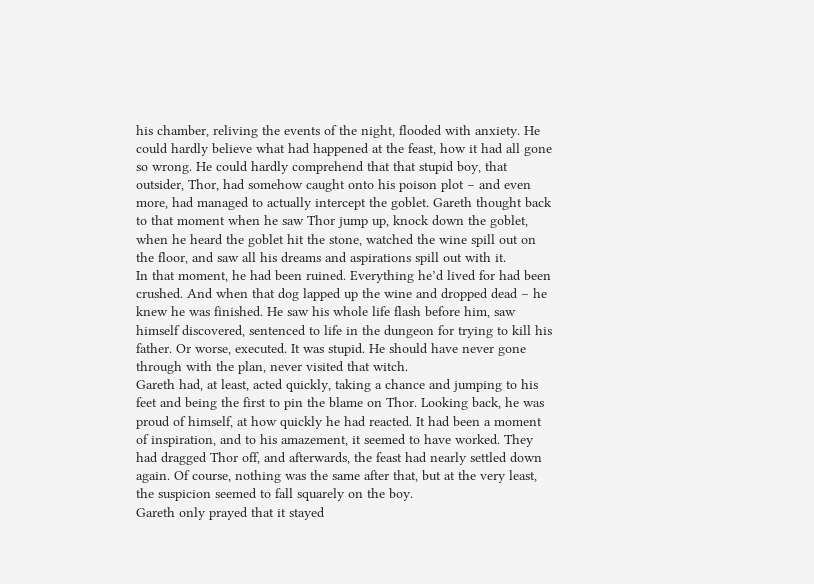his chamber, reliving the events of the night, flooded with anxiety. He could hardly believe what had happened at the feast, how it had all gone so wrong. He could hardly comprehend that that stupid boy, that outsider, Thor, had somehow caught onto his poison plot – and even more, had managed to actually intercept the goblet. Gareth thought back to that moment when he saw Thor jump up, knock down the goblet, when he heard the goblet hit the stone, watched the wine spill out on the floor, and saw all his dreams and aspirations spill out with it.
In that moment, he had been ruined. Everything he’d lived for had been crushed. And when that dog lapped up the wine and dropped dead – he knew he was finished. He saw his whole life flash before him, saw himself discovered, sentenced to life in the dungeon for trying to kill his father. Or worse, executed. It was stupid. He should have never gone through with the plan, never visited that witch.
Gareth had, at least, acted quickly, taking a chance and jumping to his feet and being the first to pin the blame on Thor. Looking back, he was proud of himself, at how quickly he had reacted. It had been a moment of inspiration, and to his amazement, it seemed to have worked. They had dragged Thor off, and afterwards, the feast had nearly settled down again. Of course, nothing was the same after that, but at the very least, the suspicion seemed to fall squarely on the boy.
Gareth only prayed that it stayed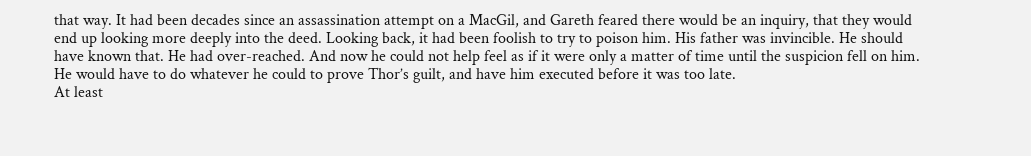that way. It had been decades since an assassination attempt on a MacGil, and Gareth feared there would be an inquiry, that they would end up looking more deeply into the deed. Looking back, it had been foolish to try to poison him. His father was invincible. He should have known that. He had over-reached. And now he could not help feel as if it were only a matter of time until the suspicion fell on him. He would have to do whatever he could to prove Thor’s guilt, and have him executed before it was too late.
At least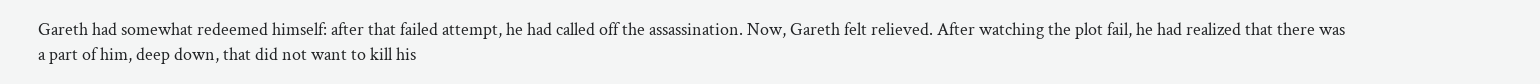Gareth had somewhat redeemed himself: after that failed attempt, he had called off the assassination. Now, Gareth felt relieved. After watching the plot fail, he had realized that there was a part of him, deep down, that did not want to kill his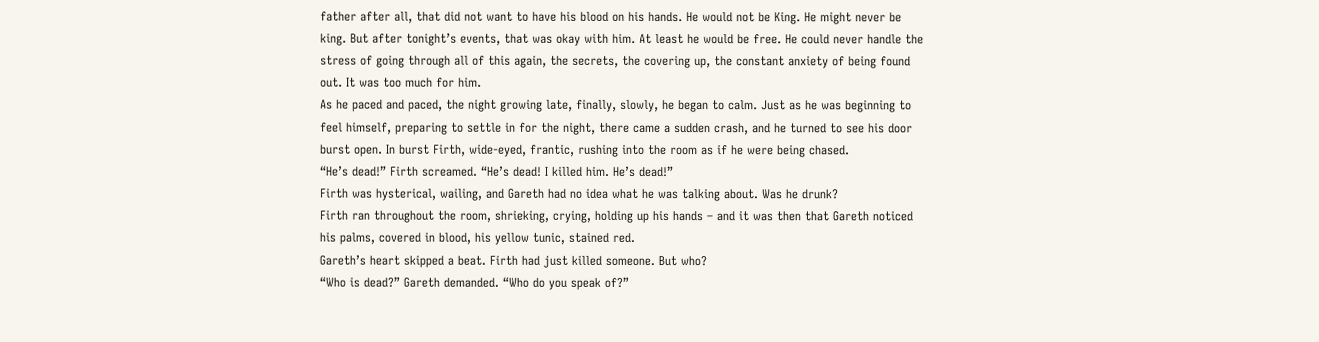father after all, that did not want to have his blood on his hands. He would not be King. He might never be king. But after tonight’s events, that was okay with him. At least he would be free. He could never handle the stress of going through all of this again, the secrets, the covering up, the constant anxiety of being found out. It was too much for him.
As he paced and paced, the night growing late, finally, slowly, he began to calm. Just as he was beginning to feel himself, preparing to settle in for the night, there came a sudden crash, and he turned to see his door burst open. In burst Firth, wide-eyed, frantic, rushing into the room as if he were being chased.
“He’s dead!” Firth screamed. “He’s dead! I killed him. He’s dead!”
Firth was hysterical, wailing, and Gareth had no idea what he was talking about. Was he drunk?
Firth ran throughout the room, shrieking, crying, holding up his hands – and it was then that Gareth noticed his palms, covered in blood, his yellow tunic, stained red.
Gareth’s heart skipped a beat. Firth had just killed someone. But who?
“Who is dead?” Gareth demanded. “Who do you speak of?”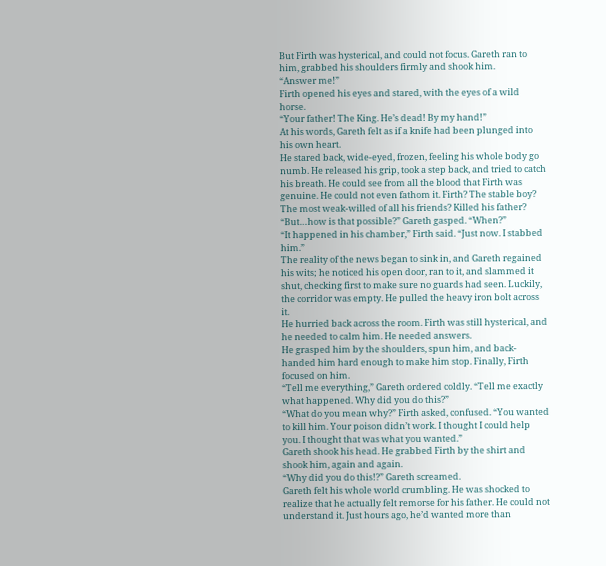But Firth was hysterical, and could not focus. Gareth ran to him, grabbed his shoulders firmly and shook him.
“Answer me!”
Firth opened his eyes and stared, with the eyes of a wild horse.
“Your father! The King. He’s dead! By my hand!”
At his words, Gareth felt as if a knife had been plunged into his own heart.
He stared back, wide-eyed, frozen, feeling his whole body go numb. He released his grip, took a step back, and tried to catch his breath. He could see from all the blood that Firth was genuine. He could not even fathom it. Firth? The stable boy? The most weak-willed of all his friends? Killed his father?
“But…how is that possible?” Gareth gasped. “When?”
“It happened in his chamber,” Firth said. “Just now. I stabbed him.”
The reality of the news began to sink in, and Gareth regained his wits; he noticed his open door, ran to it, and slammed it shut, checking first to make sure no guards had seen. Luckily, the corridor was empty. He pulled the heavy iron bolt across it.
He hurried back across the room. Firth was still hysterical, and he needed to calm him. He needed answers.
He grasped him by the shoulders, spun him, and back-handed him hard enough to make him stop. Finally, Firth focused on him.
“Tell me everything,” Gareth ordered coldly. “Tell me exactly what happened. Why did you do this?”
“What do you mean why?” Firth asked, confused. “You wanted to kill him. Your poison didn’t work. I thought I could help you. I thought that was what you wanted.”
Gareth shook his head. He grabbed Firth by the shirt and shook him, again and again.
“Why did you do this!?” Gareth screamed.
Gareth felt his whole world crumbling. He was shocked to realize that he actually felt remorse for his father. He could not understand it. Just hours ago, he’d wanted more than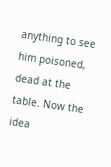anything to see him poisoned, dead at the table. Now the idea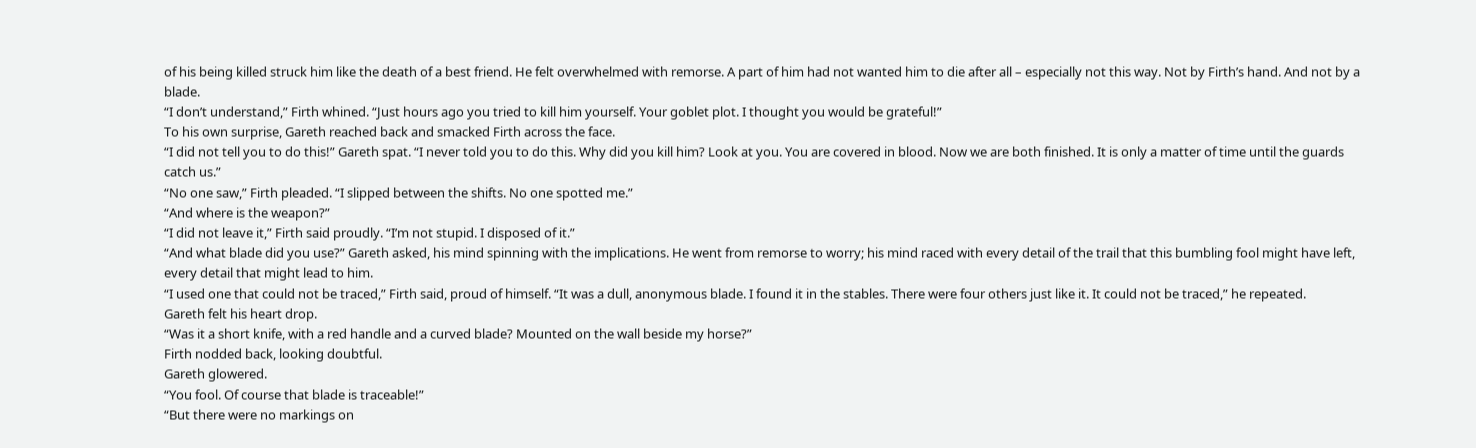of his being killed struck him like the death of a best friend. He felt overwhelmed with remorse. A part of him had not wanted him to die after all – especially not this way. Not by Firth’s hand. And not by a blade.
“I don’t understand,” Firth whined. “Just hours ago you tried to kill him yourself. Your goblet plot. I thought you would be grateful!”
To his own surprise, Gareth reached back and smacked Firth across the face.
“I did not tell you to do this!” Gareth spat. “I never told you to do this. Why did you kill him? Look at you. You are covered in blood. Now we are both finished. It is only a matter of time until the guards catch us.”
“No one saw,” Firth pleaded. “I slipped between the shifts. No one spotted me.”
“And where is the weapon?”
“I did not leave it,” Firth said proudly. “I’m not stupid. I disposed of it.”
“And what blade did you use?” Gareth asked, his mind spinning with the implications. He went from remorse to worry; his mind raced with every detail of the trail that this bumbling fool might have left, every detail that might lead to him.
“I used one that could not be traced,” Firth said, proud of himself. “It was a dull, anonymous blade. I found it in the stables. There were four others just like it. It could not be traced,” he repeated.
Gareth felt his heart drop.
“Was it a short knife, with a red handle and a curved blade? Mounted on the wall beside my horse?”
Firth nodded back, looking doubtful.
Gareth glowered.
“You fool. Of course that blade is traceable!”
“But there were no markings on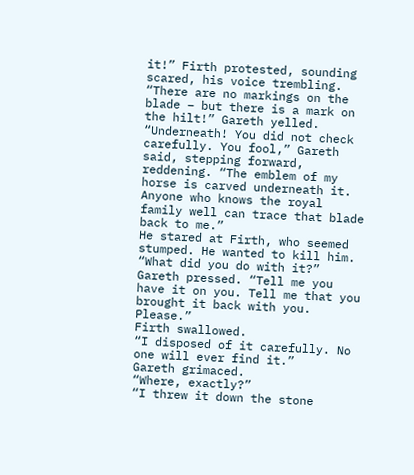it!” Firth protested, sounding scared, his voice trembling.
“There are no markings on the blade – but there is a mark on the hilt!” Gareth yelled. “Underneath! You did not check carefully. You fool,” Gareth said, stepping forward, reddening. “The emblem of my horse is carved underneath it. Anyone who knows the royal family well can trace that blade back to me.”
He stared at Firth, who seemed stumped. He wanted to kill him.
“What did you do with it?” Gareth pressed. “Tell me you have it on you. Tell me that you brought it back with you. Please.”
Firth swallowed.
“I disposed of it carefully. No one will ever find it.”
Gareth grimaced.
“Where, exactly?”
“I threw it down the stone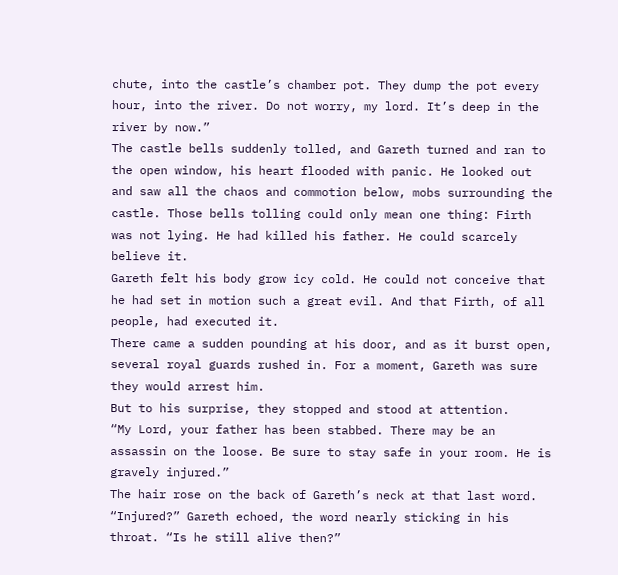chute, into the castle’s chamber pot. They dump the pot every hour, into the river. Do not worry, my lord. It’s deep in the river by now.”
The castle bells suddenly tolled, and Gareth turned and ran to the open window, his heart flooded with panic. He looked out and saw all the chaos and commotion below, mobs surrounding the castle. Those bells tolling could only mean one thing: Firth was not lying. He had killed his father. He could scarcely believe it.
Gareth felt his body grow icy cold. He could not conceive that he had set in motion such a great evil. And that Firth, of all people, had executed it.
There came a sudden pounding at his door, and as it burst open, several royal guards rushed in. For a moment, Gareth was sure they would arrest him.
But to his surprise, they stopped and stood at attention.
“My Lord, your father has been stabbed. There may be an assassin on the loose. Be sure to stay safe in your room. He is gravely injured.”
The hair rose on the back of Gareth’s neck at that last word.
“Injured?” Gareth echoed, the word nearly sticking in his throat. “Is he still alive then?”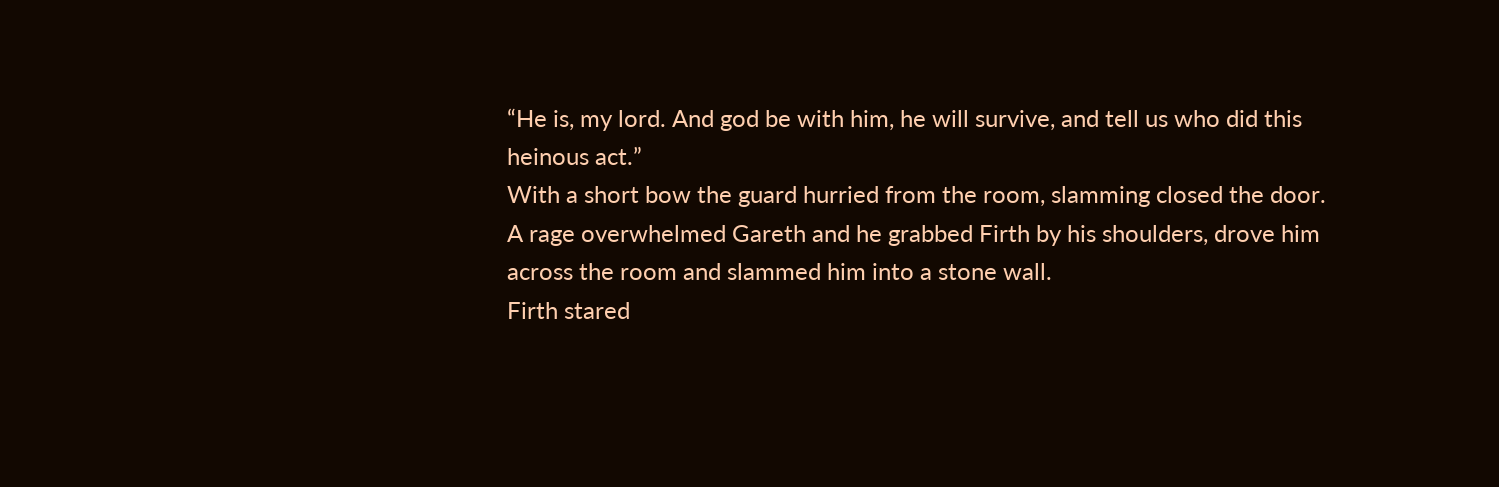“He is, my lord. And god be with him, he will survive, and tell us who did this heinous act.”
With a short bow the guard hurried from the room, slamming closed the door.
A rage overwhelmed Gareth and he grabbed Firth by his shoulders, drove him across the room and slammed him into a stone wall.
Firth stared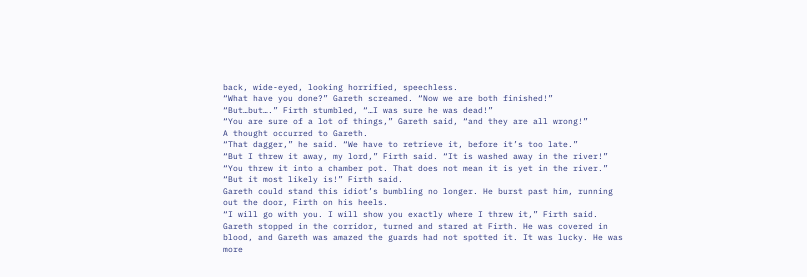back, wide-eyed, looking horrified, speechless.
“What have you done?” Gareth screamed. “Now we are both finished!”
“But…but….” Firth stumbled, “…I was sure he was dead!”
“You are sure of a lot of things,” Gareth said, “and they are all wrong!”
A thought occurred to Gareth.
“That dagger,” he said. “We have to retrieve it, before it’s too late.”
“But I threw it away, my lord,” Firth said. “It is washed away in the river!”
“You threw it into a chamber pot. That does not mean it is yet in the river.”
“But it most likely is!” Firth said.
Gareth could stand this idiot’s bumbling no longer. He burst past him, running out the door, Firth on his heels.
“I will go with you. I will show you exactly where I threw it,” Firth said.
Gareth stopped in the corridor, turned and stared at Firth. He was covered in blood, and Gareth was amazed the guards had not spotted it. It was lucky. He was more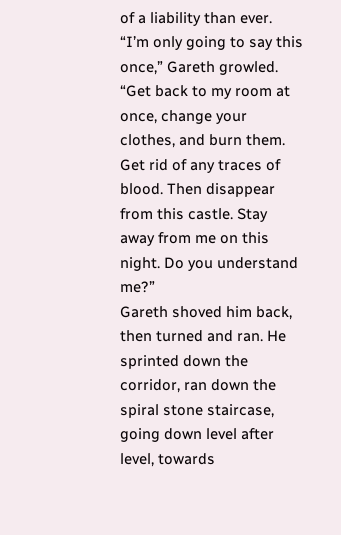of a liability than ever.
“I’m only going to say this once,” Gareth growled. “Get back to my room at once, change your clothes, and burn them. Get rid of any traces of blood. Then disappear from this castle. Stay away from me on this night. Do you understand me?”
Gareth shoved him back, then turned and ran. He sprinted down the corridor, ran down the spiral stone staircase, going down level after level, towards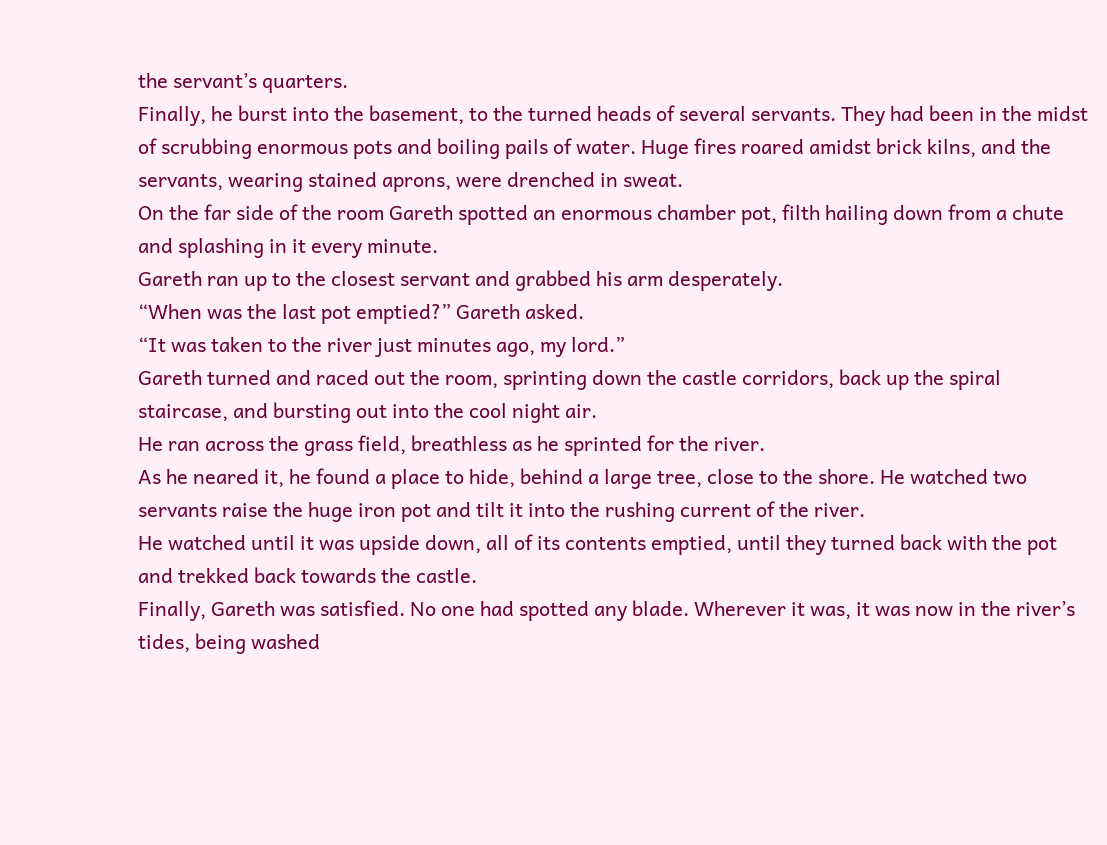the servant’s quarters.
Finally, he burst into the basement, to the turned heads of several servants. They had been in the midst of scrubbing enormous pots and boiling pails of water. Huge fires roared amidst brick kilns, and the servants, wearing stained aprons, were drenched in sweat.
On the far side of the room Gareth spotted an enormous chamber pot, filth hailing down from a chute and splashing in it every minute.
Gareth ran up to the closest servant and grabbed his arm desperately.
“When was the last pot emptied?” Gareth asked.
“It was taken to the river just minutes ago, my lord.”
Gareth turned and raced out the room, sprinting down the castle corridors, back up the spiral staircase, and bursting out into the cool night air.
He ran across the grass field, breathless as he sprinted for the river.
As he neared it, he found a place to hide, behind a large tree, close to the shore. He watched two servants raise the huge iron pot and tilt it into the rushing current of the river.
He watched until it was upside down, all of its contents emptied, until they turned back with the pot and trekked back towards the castle.
Finally, Gareth was satisfied. No one had spotted any blade. Wherever it was, it was now in the river’s tides, being washed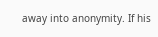away into anonymity. If his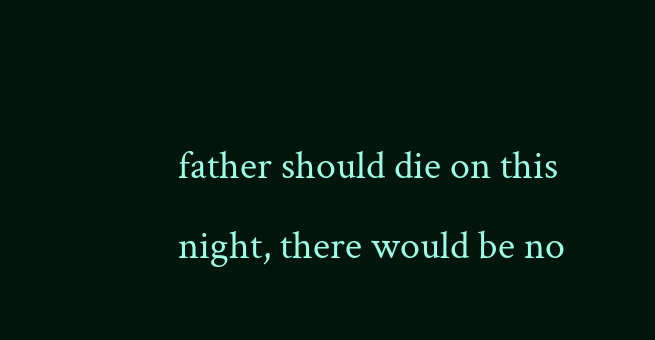father should die on this night, there would be no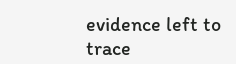evidence left to trace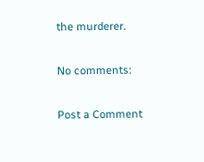the murderer.

No comments:

Post a Comment